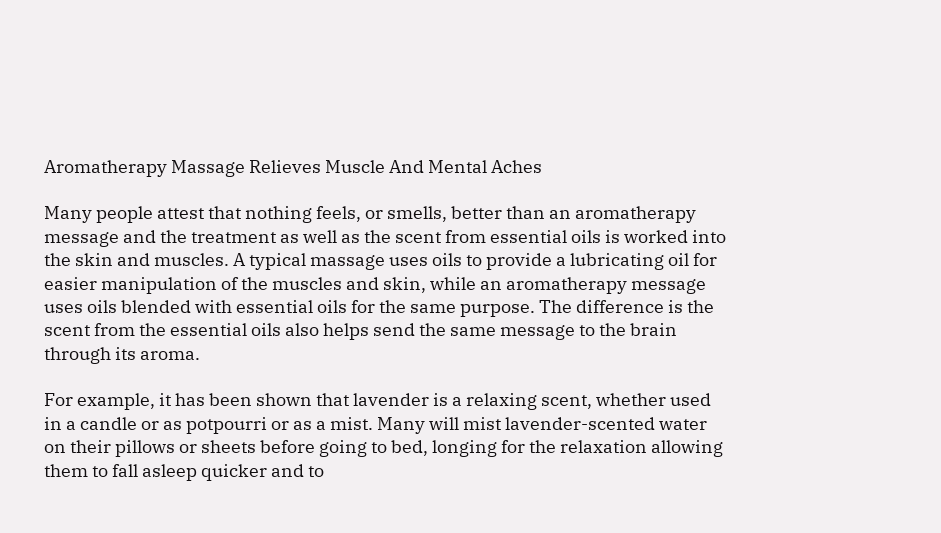Aromatherapy Massage Relieves Muscle And Mental Aches

Many people attest that nothing feels, or smells, better than an aromatherapy message and the treatment as well as the scent from essential oils is worked into the skin and muscles. A typical massage uses oils to provide a lubricating oil for easier manipulation of the muscles and skin, while an aromatherapy message uses oils blended with essential oils for the same purpose. The difference is the scent from the essential oils also helps send the same message to the brain through its aroma.

For example, it has been shown that lavender is a relaxing scent, whether used in a candle or as potpourri or as a mist. Many will mist lavender-scented water on their pillows or sheets before going to bed, longing for the relaxation allowing them to fall asleep quicker and to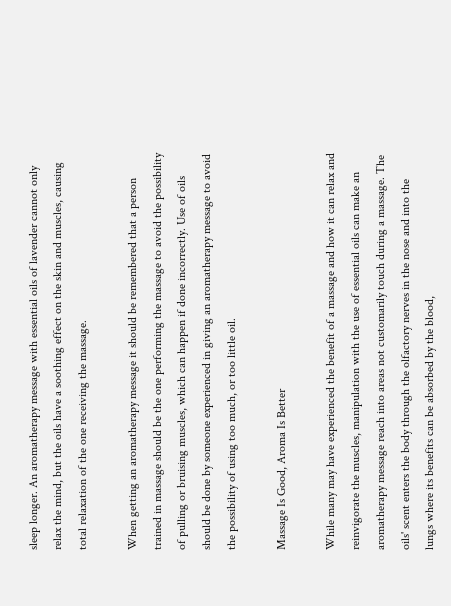sleep longer. An aromatherapy message with essential oils of lavender cannot only relax the mind, but the oils have a soothing effect on the skin and muscles, causing total relaxation of the one receiving the massage.

When getting an aromatherapy message it should be remembered that a person trained in massage should be the one performing the massage to avoid the possibility of pulling or bruising muscles, which can happen if done incorrectly. Use of oils should be done by someone experienced in giving an aromatherapy message to avoid the possibility of using too much, or too little oil.

Massage Is Good, Aroma Is Better

While many may have experienced the benefit of a massage and how it can relax and reinvigorate the muscles, manipulation with the use of essential oils can make an aromatherapy message reach into areas not customarily touch during a massage. The oils' scent enters the body through the olfactory nerves in the nose and into the lungs where its benefits can be absorbed by the blood,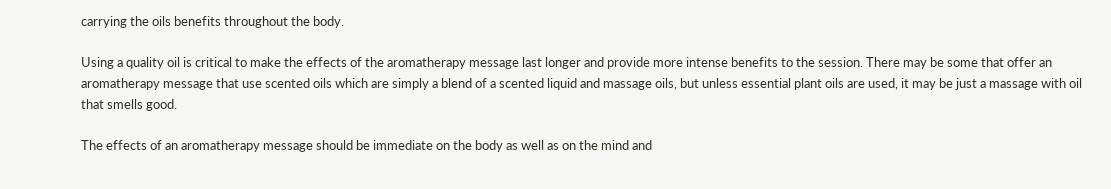carrying the oils benefits throughout the body.

Using a quality oil is critical to make the effects of the aromatherapy message last longer and provide more intense benefits to the session. There may be some that offer an aromatherapy message that use scented oils which are simply a blend of a scented liquid and massage oils, but unless essential plant oils are used, it may be just a massage with oil that smells good.

The effects of an aromatherapy message should be immediate on the body as well as on the mind and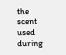the scent used during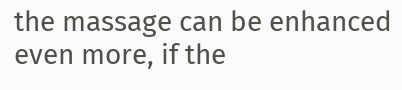the massage can be enhanced even more, if the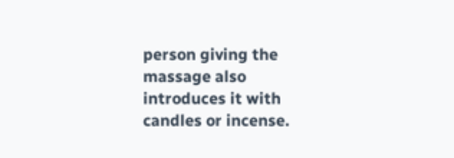person giving the massage also introduces it with candles or incense.